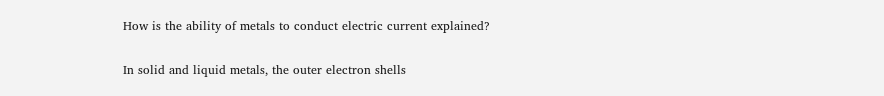How is the ability of metals to conduct electric current explained?

In solid and liquid metals, the outer electron shells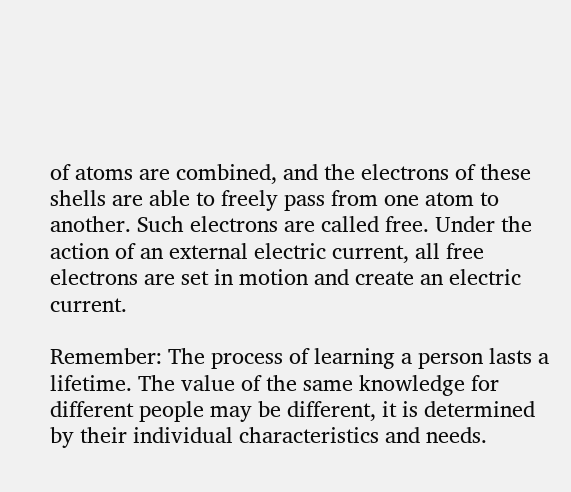of atoms are combined, and the electrons of these shells are able to freely pass from one atom to another. Such electrons are called free. Under the action of an external electric current, all free electrons are set in motion and create an electric current.

Remember: The process of learning a person lasts a lifetime. The value of the same knowledge for different people may be different, it is determined by their individual characteristics and needs.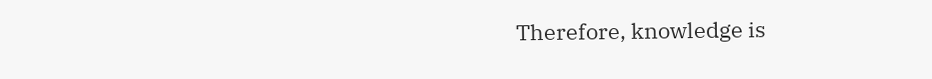Therefore, knowledge is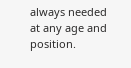always needed at any age and position.